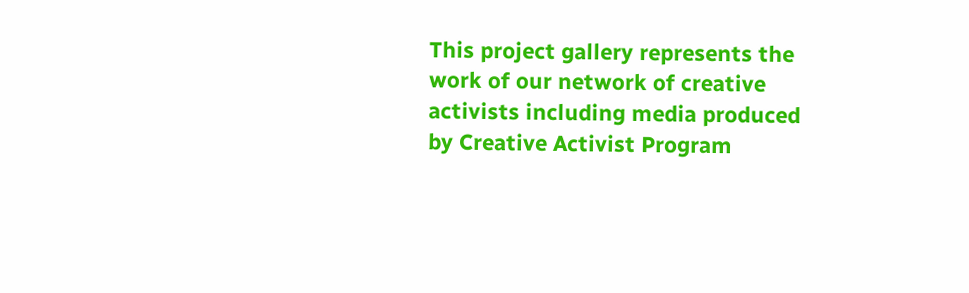This project gallery represents the work of our network of creative activists including media produced by Creative Activist Program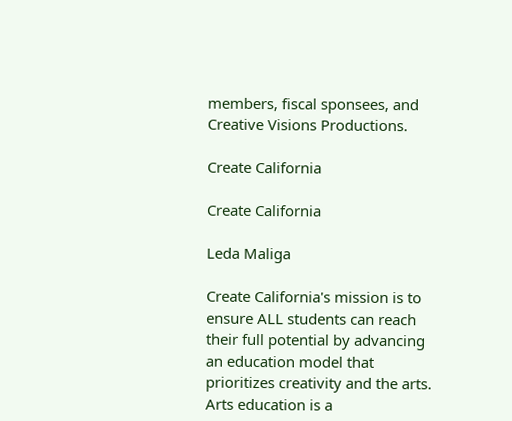members, fiscal sponsees, and Creative Visions Productions.

Create California

Create California

Leda Maliga

Create California's mission is to ensure ALL students can reach their full potential by advancing an education model that prioritizes creativity and the arts. Arts education is a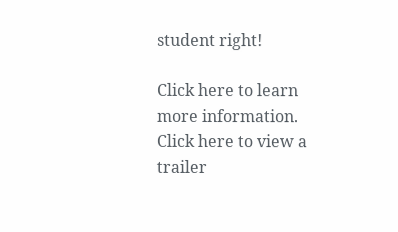student right!

Click here to learn more information. Click here to view a trailer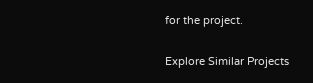for the project.

Explore Similar Projects